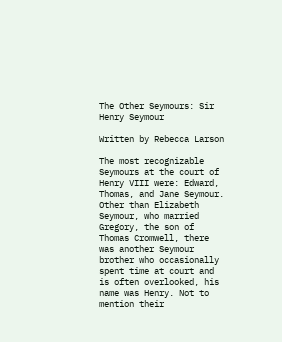The Other Seymours: Sir Henry Seymour

Written by Rebecca Larson

The most recognizable Seymours at the court of Henry VIII were: Edward, Thomas, and Jane Seymour. Other than Elizabeth Seymour, who married Gregory, the son of Thomas Cromwell, there was another Seymour brother who occasionally spent time at court and is often overlooked, his name was Henry. Not to mention their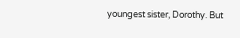youngest sister, Dorothy. But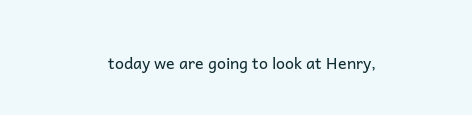today we are going to look at Henry,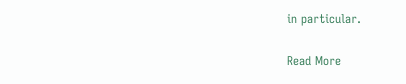in particular.

Read More